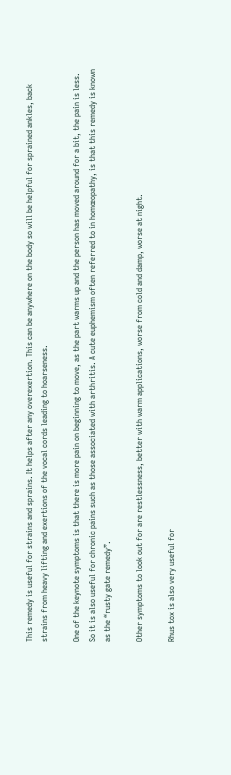This remedy is useful for strains and sprains. It helps after any overexertion. This can be anywhere on the body so will be helpful for sprained ankles, back strains from heavy lifting and exertions of the vocal cords leading to hoarseness.

One of the keynote symptoms is that there is more pain on beginning to move, as the part warms up and the person has moved around for a bit, the pain is less. So it is also useful for chronic pains such as those associated with arthritis. A cute euphemism often referred to in homœopathy, is that this remedy is known as the “rusty gate remedy”.

Other symptoms to look out for are restlessness, better with warm applications, worse from cold and damp, worse at night.

Rhus tox is also very useful for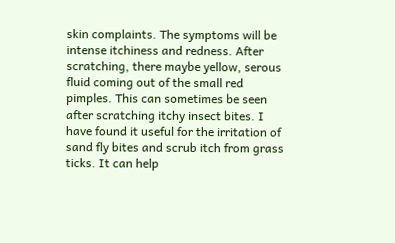skin complaints. The symptoms will be intense itchiness and redness. After scratching, there maybe yellow, serous fluid coming out of the small red pimples. This can sometimes be seen after scratching itchy insect bites. I have found it useful for the irritation of sand fly bites and scrub itch from grass ticks. It can help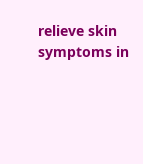relieve skin symptoms in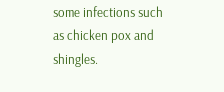some infections such as chicken pox and shingles.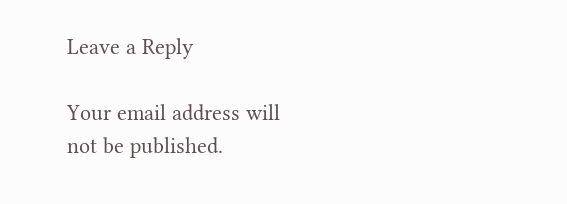Leave a Reply

Your email address will not be published.